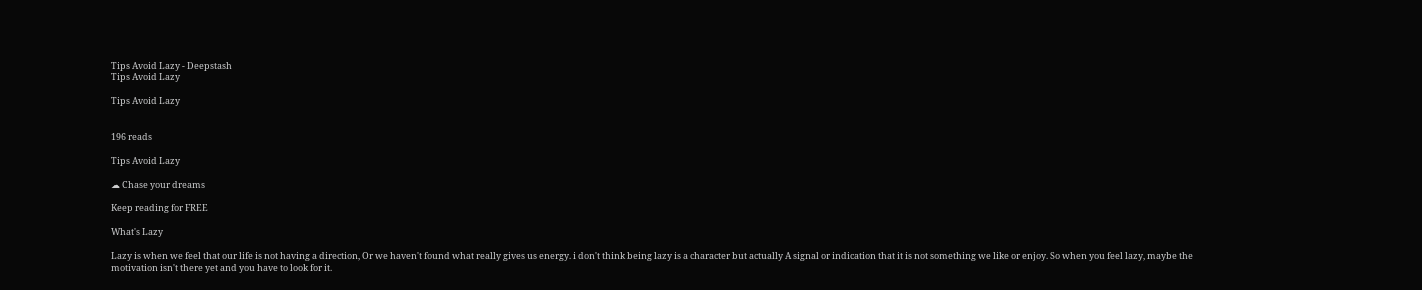Tips Avoid Lazy - Deepstash
Tips Avoid Lazy

Tips Avoid Lazy


196 reads

Tips Avoid Lazy

☁ Chase your dreams

Keep reading for FREE

What's Lazy

Lazy is when we feel that our life is not having a direction, Or we haven't found what really gives us energy. i don't think being lazy is a character but actually A signal or indication that it is not something we like or enjoy. So when you feel lazy, maybe the motivation isn't there yet and you have to look for it.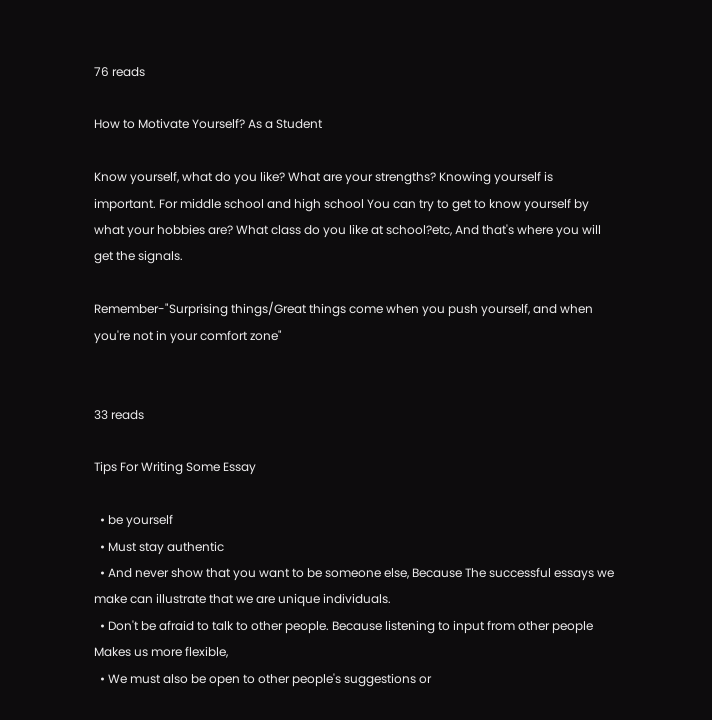76 reads

How to Motivate Yourself? As a Student

Know yourself, what do you like? What are your strengths? Knowing yourself is important. For middle school and high school You can try to get to know yourself by what your hobbies are? What class do you like at school?etc, And that's where you will get the signals.

Remember-"Surprising things/Great things come when you push yourself, and when you're not in your comfort zone"


33 reads

Tips For Writing Some Essay

  • be yourself
  • Must stay authentic
  • And never show that you want to be someone else, Because The successful essays we make can illustrate that we are unique individuals.
  • Don't be afraid to talk to other people. Because listening to input from other people Makes us more flexible,
  • We must also be open to other people's suggestions or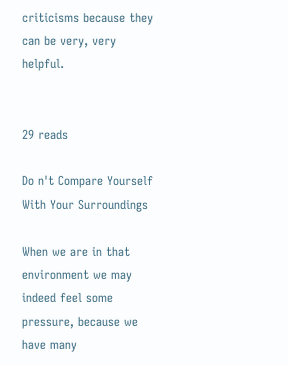criticisms because they can be very, very helpful.


29 reads

Do n't Compare Yourself With Your Surroundings

When we are in that environment we may indeed feel some pressure, because we have many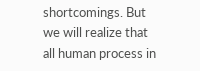shortcomings. But we will realize that all human process in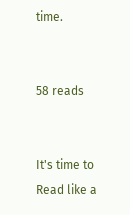time.


58 reads


It's time to
Read like a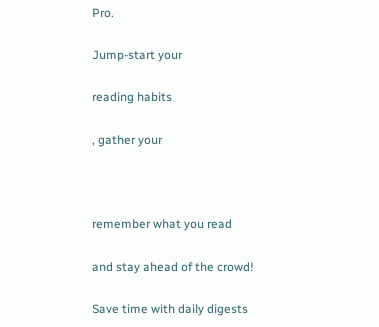Pro.

Jump-start your

reading habits

, gather your



remember what you read

and stay ahead of the crowd!

Save time with daily digests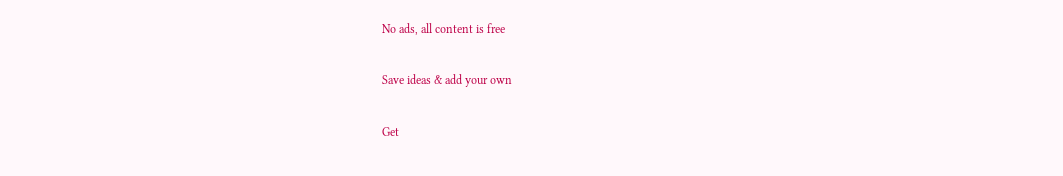No ads, all content is free

Save ideas & add your own

Get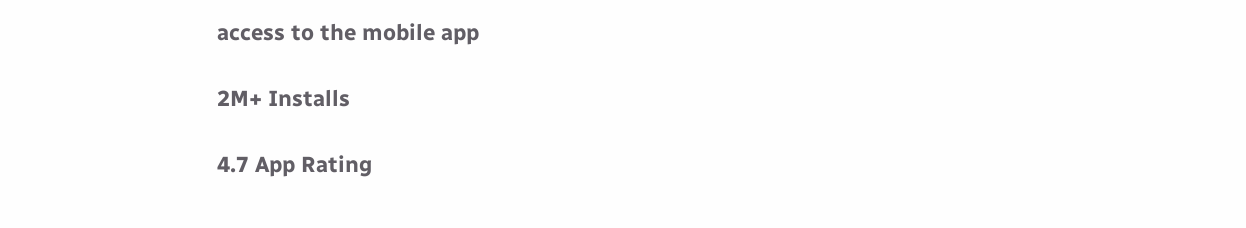access to the mobile app

2M+ Installs

4.7 App Rating